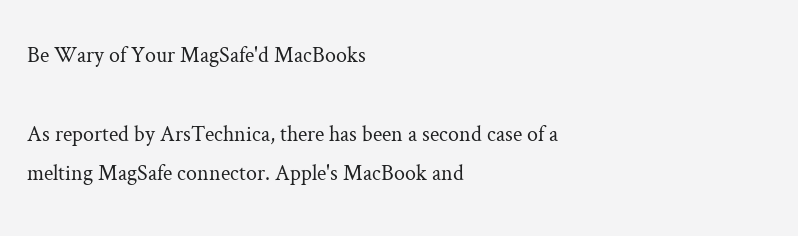Be Wary of Your MagSafe'd MacBooks

As reported by ArsTechnica, there has been a second case of a melting MagSafe connector. Apple's MacBook and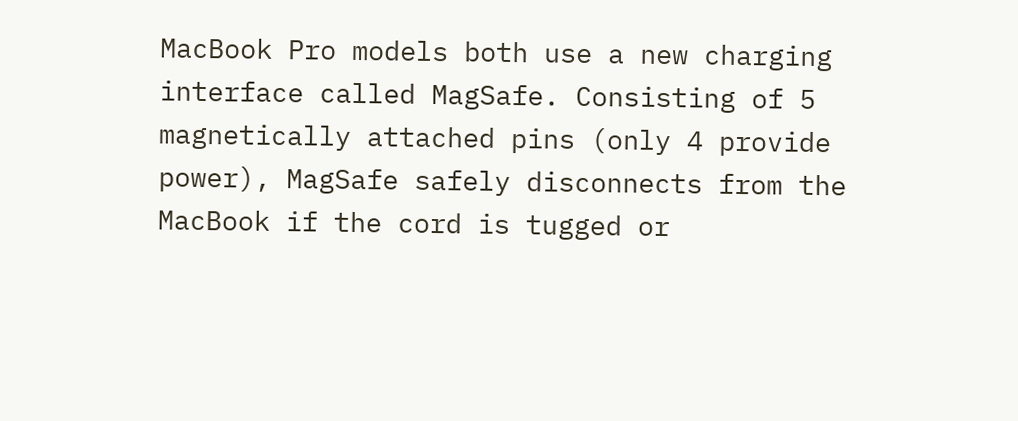MacBook Pro models both use a new charging interface called MagSafe. Consisting of 5 magnetically attached pins (only 4 provide power), MagSafe safely disconnects from the MacBook if the cord is tugged or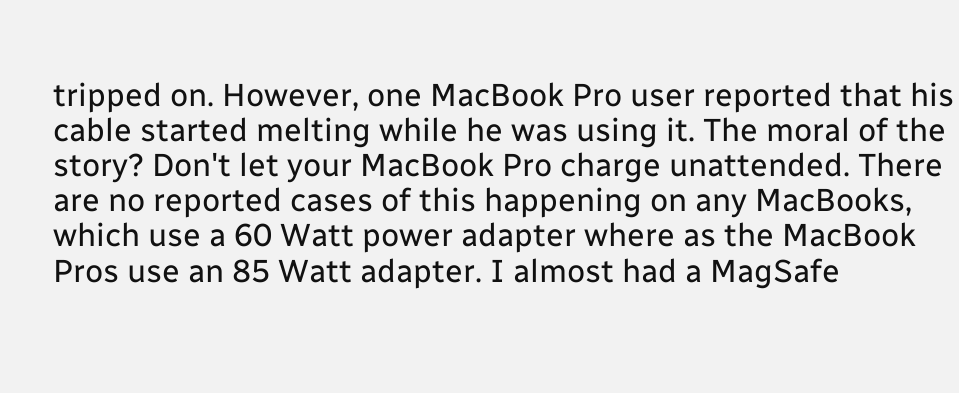tripped on. However, one MacBook Pro user reported that his cable started melting while he was using it. The moral of the story? Don't let your MacBook Pro charge unattended. There are no reported cases of this happening on any MacBooks, which use a 60 Watt power adapter where as the MacBook Pros use an 85 Watt adapter. I almost had a MagSafe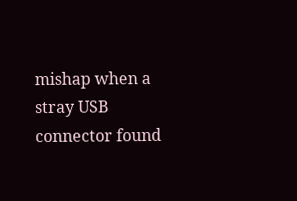mishap when a stray USB connector found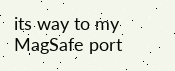its way to my MagSafe port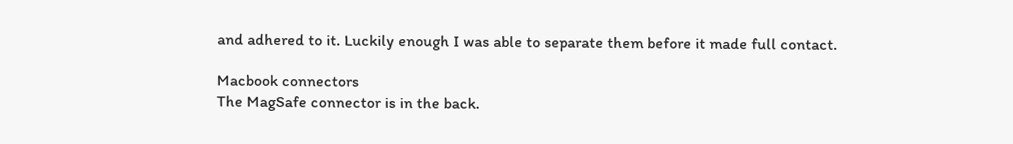and adhered to it. Luckily enough I was able to separate them before it made full contact.

Macbook connectors
The MagSafe connector is in the back.